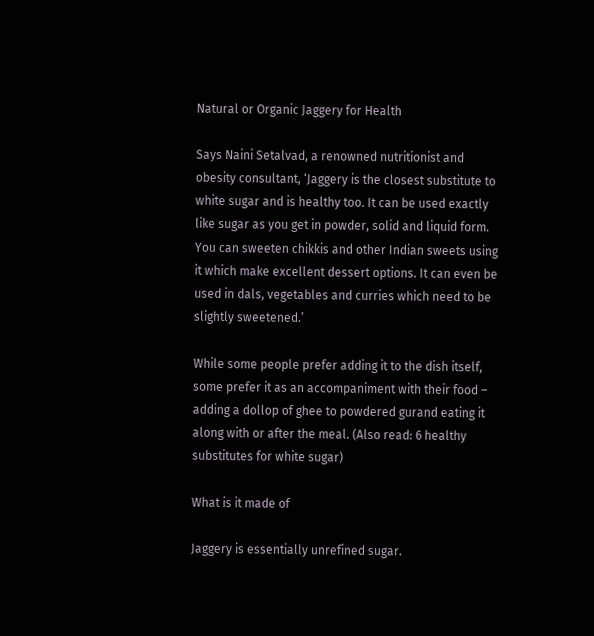Natural or Organic Jaggery for Health

Says Naini Setalvad, a renowned nutritionist and obesity consultant, ‘Jaggery is the closest substitute to white sugar and is healthy too. It can be used exactly like sugar as you get in powder, solid and liquid form. You can sweeten chikkis and other Indian sweets using it which make excellent dessert options. It can even be used in dals, vegetables and curries which need to be slightly sweetened.’

While some people prefer adding it to the dish itself, some prefer it as an accompaniment with their food – adding a dollop of ghee to powdered gurand eating it along with or after the meal. (Also read: 6 healthy substitutes for white sugar)

What is it made of

Jaggery is essentially unrefined sugar.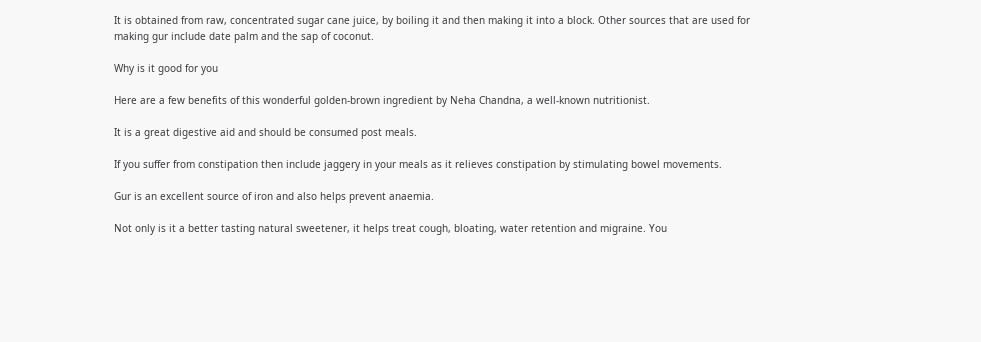It is obtained from raw, concentrated sugar cane juice, by boiling it and then making it into a block. Other sources that are used for making gur include date palm and the sap of coconut.

Why is it good for you

Here are a few benefits of this wonderful golden-brown ingredient by Neha Chandna, a well-known nutritionist.

It is a great digestive aid and should be consumed post meals.

If you suffer from constipation then include jaggery in your meals as it relieves constipation by stimulating bowel movements.

Gur is an excellent source of iron and also helps prevent anaemia.

Not only is it a better tasting natural sweetener, it helps treat cough, bloating, water retention and migraine. You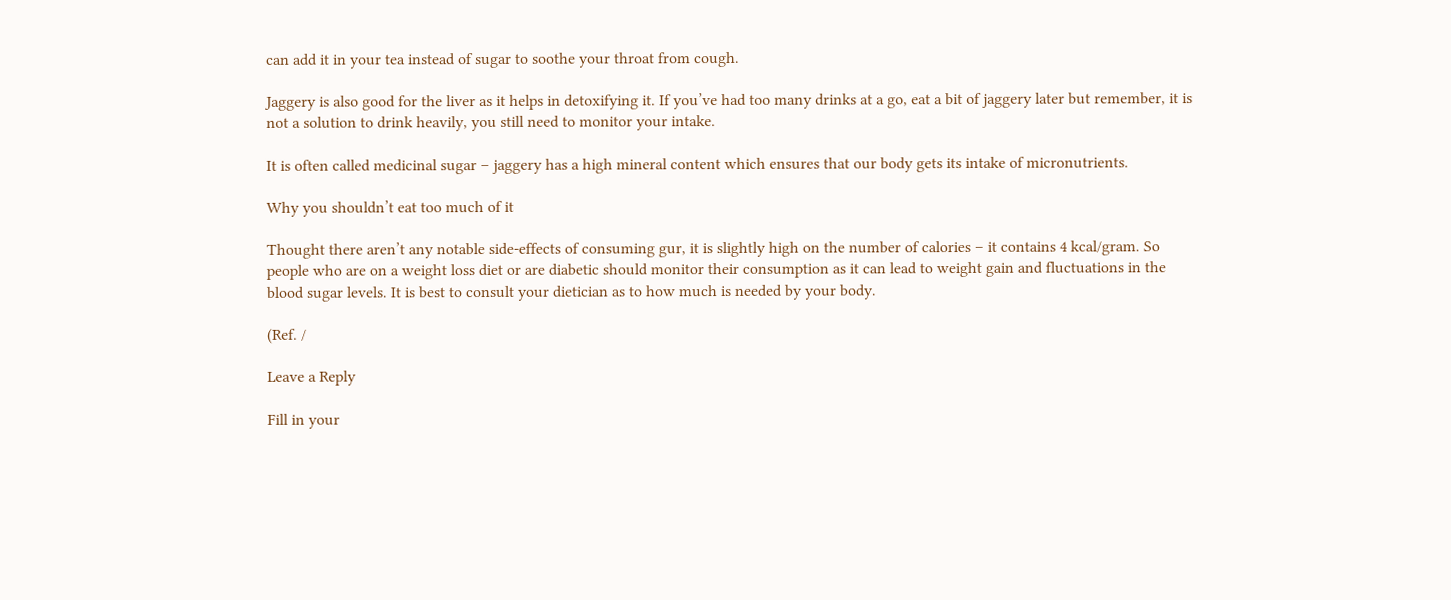can add it in your tea instead of sugar to soothe your throat from cough.

Jaggery is also good for the liver as it helps in detoxifying it. If you’ve had too many drinks at a go, eat a bit of jaggery later but remember, it is not a solution to drink heavily, you still need to monitor your intake.

It is often called medicinal sugar – jaggery has a high mineral content which ensures that our body gets its intake of micronutrients.

Why you shouldn’t eat too much of it

Thought there aren’t any notable side-effects of consuming gur, it is slightly high on the number of calories – it contains 4 kcal/gram. So people who are on a weight loss diet or are diabetic should monitor their consumption as it can lead to weight gain and fluctuations in the blood sugar levels. It is best to consult your dietician as to how much is needed by your body.

(Ref. /

Leave a Reply

Fill in your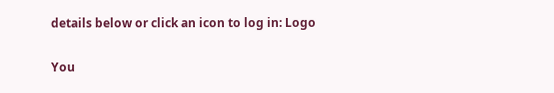details below or click an icon to log in: Logo

You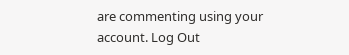are commenting using your account. Log Out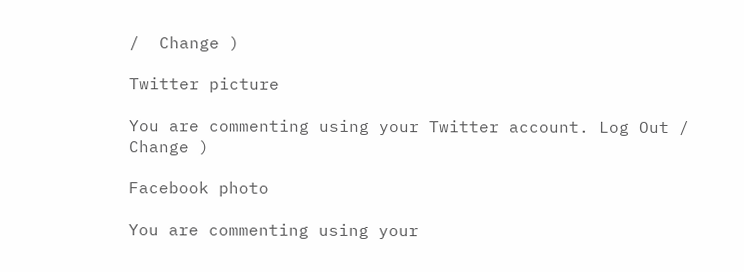/  Change )

Twitter picture

You are commenting using your Twitter account. Log Out /  Change )

Facebook photo

You are commenting using your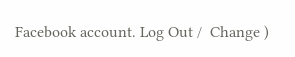Facebook account. Log Out /  Change )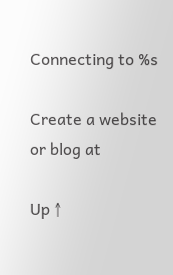Connecting to %s

Create a website or blog at

Up ↑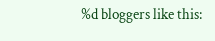%d bloggers like this: